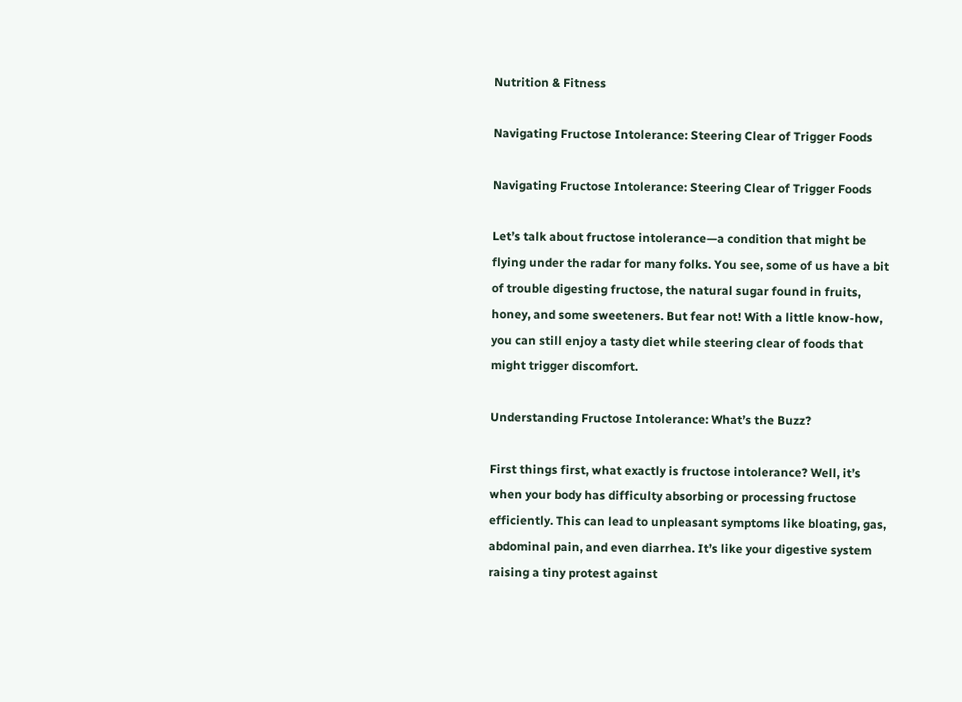Nutrition & Fitness

Navigating Fructose Intolerance: Steering Clear of Trigger Foods

Navigating Fructose Intolerance: Steering Clear of Trigger Foods

Let’s talk about fructose intolerance—a condition that might be flying under the radar for many folks. You see, some of us have a bit of trouble digesting fructose, the natural sugar found in fruits, honey, and some sweeteners. But fear not! With a little know-how, you can still enjoy a tasty diet while steering clear of foods that might trigger discomfort.

Understanding Fructose Intolerance: What’s the Buzz?

First things first, what exactly is fructose intolerance? Well, it’s when your body has difficulty absorbing or processing fructose efficiently. This can lead to unpleasant symptoms like bloating, gas, abdominal pain, and even diarrhea. It’s like your digestive system raising a tiny protest against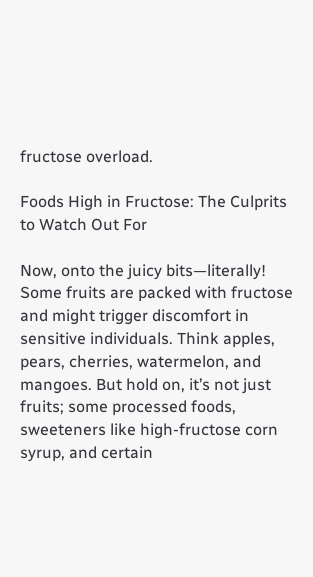fructose overload.

Foods High in Fructose: The Culprits to Watch Out For

Now, onto the juicy bits—literally! Some fruits are packed with fructose and might trigger discomfort in sensitive individuals. Think apples, pears, cherries, watermelon, and mangoes. But hold on, it’s not just fruits; some processed foods, sweeteners like high-fructose corn syrup, and certain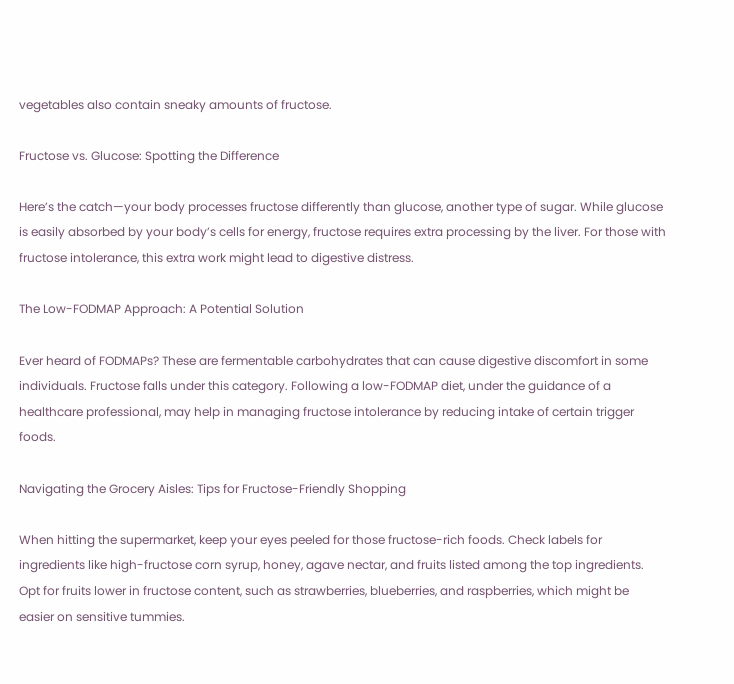vegetables also contain sneaky amounts of fructose.

Fructose vs. Glucose: Spotting the Difference

Here’s the catch—your body processes fructose differently than glucose, another type of sugar. While glucose is easily absorbed by your body’s cells for energy, fructose requires extra processing by the liver. For those with fructose intolerance, this extra work might lead to digestive distress.

The Low-FODMAP Approach: A Potential Solution

Ever heard of FODMAPs? These are fermentable carbohydrates that can cause digestive discomfort in some individuals. Fructose falls under this category. Following a low-FODMAP diet, under the guidance of a healthcare professional, may help in managing fructose intolerance by reducing intake of certain trigger foods.

Navigating the Grocery Aisles: Tips for Fructose-Friendly Shopping

When hitting the supermarket, keep your eyes peeled for those fructose-rich foods. Check labels for ingredients like high-fructose corn syrup, honey, agave nectar, and fruits listed among the top ingredients. Opt for fruits lower in fructose content, such as strawberries, blueberries, and raspberries, which might be easier on sensitive tummies.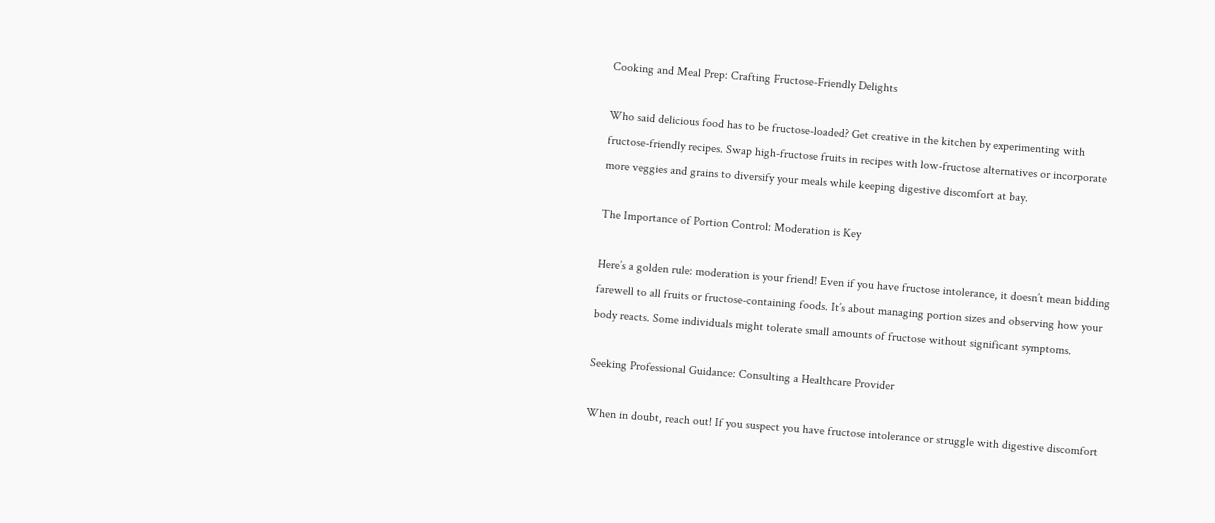Cooking and Meal Prep: Crafting Fructose-Friendly Delights

Who said delicious food has to be fructose-loaded? Get creative in the kitchen by experimenting with fructose-friendly recipes. Swap high-fructose fruits in recipes with low-fructose alternatives or incorporate more veggies and grains to diversify your meals while keeping digestive discomfort at bay.

The Importance of Portion Control: Moderation is Key

Here’s a golden rule: moderation is your friend! Even if you have fructose intolerance, it doesn’t mean bidding farewell to all fruits or fructose-containing foods. It’s about managing portion sizes and observing how your body reacts. Some individuals might tolerate small amounts of fructose without significant symptoms.

Seeking Professional Guidance: Consulting a Healthcare Provider

When in doubt, reach out! If you suspect you have fructose intolerance or struggle with digestive discomfort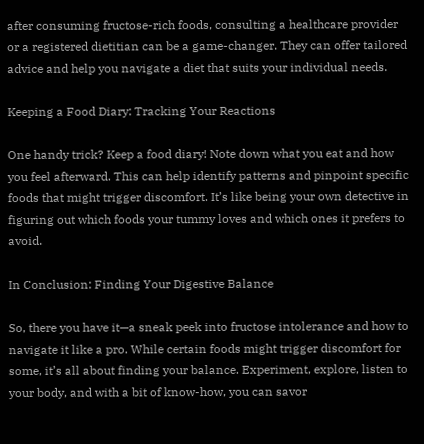after consuming fructose-rich foods, consulting a healthcare provider or a registered dietitian can be a game-changer. They can offer tailored advice and help you navigate a diet that suits your individual needs.

Keeping a Food Diary: Tracking Your Reactions

One handy trick? Keep a food diary! Note down what you eat and how you feel afterward. This can help identify patterns and pinpoint specific foods that might trigger discomfort. It’s like being your own detective in figuring out which foods your tummy loves and which ones it prefers to avoid.

In Conclusion: Finding Your Digestive Balance

So, there you have it—a sneak peek into fructose intolerance and how to navigate it like a pro. While certain foods might trigger discomfort for some, it’s all about finding your balance. Experiment, explore, listen to your body, and with a bit of know-how, you can savor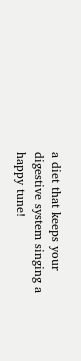a diet that keeps your digestive system singing a happy tune!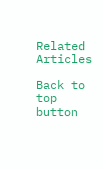Related Articles

Back to top button